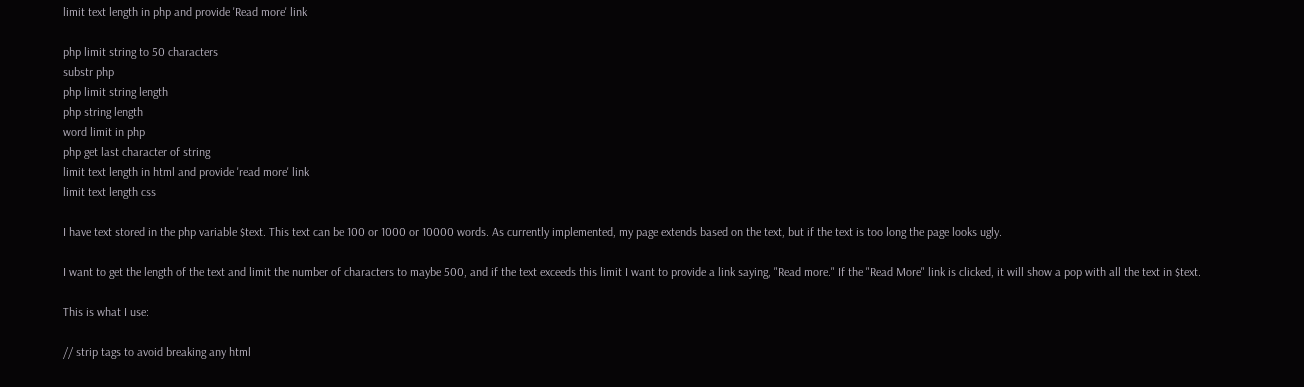limit text length in php and provide 'Read more' link

php limit string to 50 characters
substr php
php limit string length
php string length
word limit in php
php get last character of string
limit text length in html and provide 'read more' link
limit text length css

I have text stored in the php variable $text. This text can be 100 or 1000 or 10000 words. As currently implemented, my page extends based on the text, but if the text is too long the page looks ugly.

I want to get the length of the text and limit the number of characters to maybe 500, and if the text exceeds this limit I want to provide a link saying, "Read more." If the "Read More" link is clicked, it will show a pop with all the text in $text.

This is what I use:

// strip tags to avoid breaking any html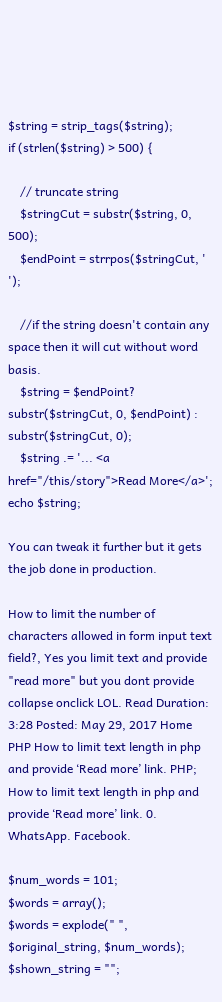$string = strip_tags($string);
if (strlen($string) > 500) {

    // truncate string
    $stringCut = substr($string, 0, 500);
    $endPoint = strrpos($stringCut, ' ');

    //if the string doesn't contain any space then it will cut without word basis.
    $string = $endPoint? substr($stringCut, 0, $endPoint) : substr($stringCut, 0);
    $string .= '... <a href="/this/story">Read More</a>';
echo $string;

You can tweak it further but it gets the job done in production.

How to limit the number of characters allowed in form input text field?, Yes you limit text and provide "read more" but you dont provide collapse onclick LOL. Read Duration: 3:28 Posted: May 29, 2017 Home PHP How to limit text length in php and provide ‘Read more’ link. PHP; How to limit text length in php and provide ‘Read more’ link. 0. WhatsApp. Facebook.

$num_words = 101;
$words = array();
$words = explode(" ", $original_string, $num_words);
$shown_string = "";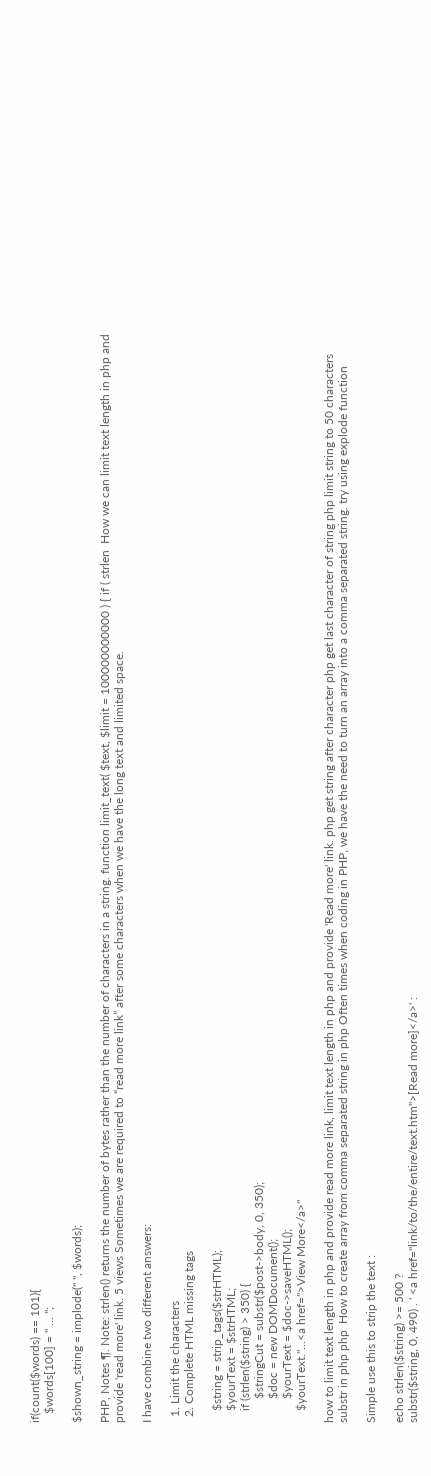if(count($words) == 101){
   $words[100] = " ... ";

$shown_string = implode(" ", $words);

PHP, Notes ¶. Note: strlen() returns the number of bytes rather than the number of characters in a string. function limit_text( $text, $limit = 100000000000 ) { if ( strlen  How we can limit text length in php and provide 'read more' link. 5 views Sometimes we are required to “read more link” after some characters when we have the long text and limited space.

I have combine two different answers:

  1. Limit the characters
  2. Complete HTML missing tags

    $string = strip_tags($strHTML);
    $yourText = $strHTML;
    if (strlen($string) > 350) {
        $stringCut = substr($post->body, 0, 350);
        $doc = new DOMDocument();
        $yourText = $doc->saveHTML();
    $yourText."...<a href=''>View More</a>"

how to limit text length in php and provide read more link, limit text length in php and provide 'Read more' link. php get string after character php get last character of string php limit string to 50 characters substr in php php  How to create array from comma separated string in php Often times when coding in PHP, we have the need to turn an array into a comma separated string. try using explode function

Simple use this to strip the text :

echo strlen($string) >= 500 ?
substr($string, 0, 490) . ' <a href="link/to/the/entire/text.htm">[Read more]</a>' :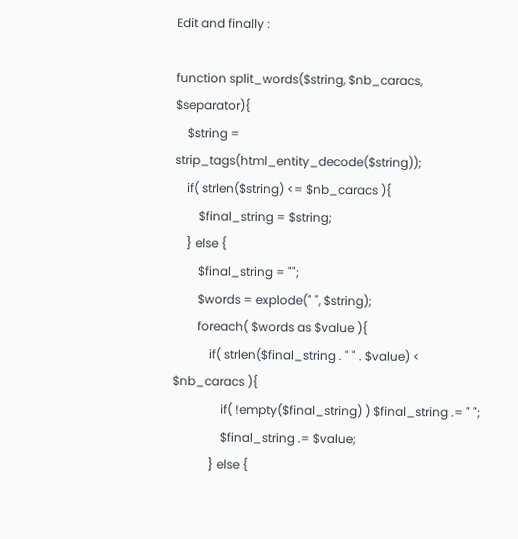Edit and finally :

function split_words($string, $nb_caracs, $separator){
    $string = strip_tags(html_entity_decode($string));
    if( strlen($string) <= $nb_caracs ){
        $final_string = $string;
    } else {
        $final_string = "";
        $words = explode(" ", $string);
        foreach( $words as $value ){
            if( strlen($final_string . " " . $value) < $nb_caracs ){
                if( !empty($final_string) ) $final_string .= " ";
                $final_string .= $value;
            } else {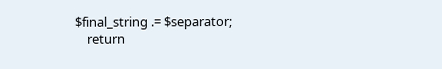$final_string .= $separator;
    return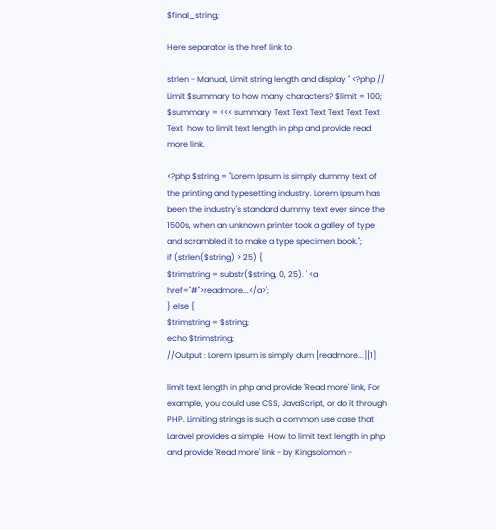$final_string;

Here separator is the href link to

strlen - Manual, Limit string length and display '' <?php // Limit $summary to how many characters? $limit = 100; $summary = <<< summary Text Text Text Text Text Text Text  how to limit text length in php and provide read more link.

<?php $string = "Lorem Ipsum is simply dummy text of the printing and typesetting industry. Lorem Ipsum has been the industry's standard dummy text ever since the 1500s, when an unknown printer took a galley of type and scrambled it to make a type specimen book.";
if (strlen($string) > 25) {
$trimstring = substr($string, 0, 25). ' <a href="#">readmore...</a>';
} else {
$trimstring = $string;
echo $trimstring;
//Output : Lorem Ipsum is simply dum [readmore...][1]

limit text length in php and provide 'Read more' link, For example, you could use CSS, JavaScript, or do it through PHP. Limiting strings is such a common use case that Laravel provides a simple  How to limit text length in php and provide 'Read more' link - by Kingsolomon -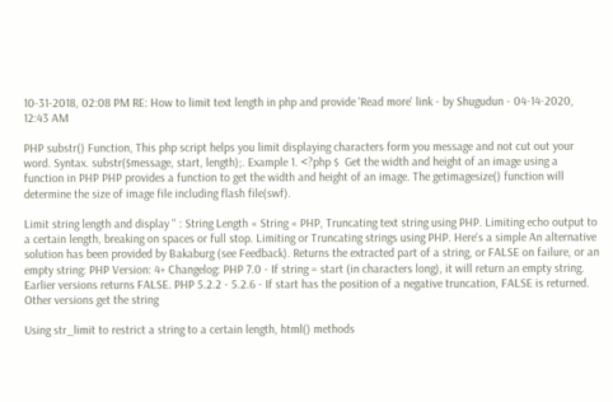10-31-2018, 02:08 PM RE: How to limit text length in php and provide 'Read more' link - by Shugudun - 04-14-2020, 12:43 AM

PHP substr() Function, This php script helps you limit displaying characters form you message and not cut out your word. Syntax. substr($message, start, length);. Example 1. <?php $  Get the width and height of an image using a function in PHP PHP provides a function to get the width and height of an image. The getimagesize() function will determine the size of image file including flash file(swf).

Limit string length and display '' : String Length « String « PHP, Truncating text string using PHP. Limiting echo output to a certain length, breaking on spaces or full stop. Limiting or Truncating strings using PHP. Here's a simple An alternative solution has been provided by Bakaburg (see Feedback). Returns the extracted part of a string, or FALSE on failure, or an empty string: PHP Version: 4+ Changelog: PHP 7.0 - If string = start (in characters long), it will return an empty string. Earlier versions returns FALSE. PHP 5.2.2 - 5.2.6 - If start has the position of a negative truncation, FALSE is returned. Other versions get the string

Using str_limit to restrict a string to a certain length, html() methods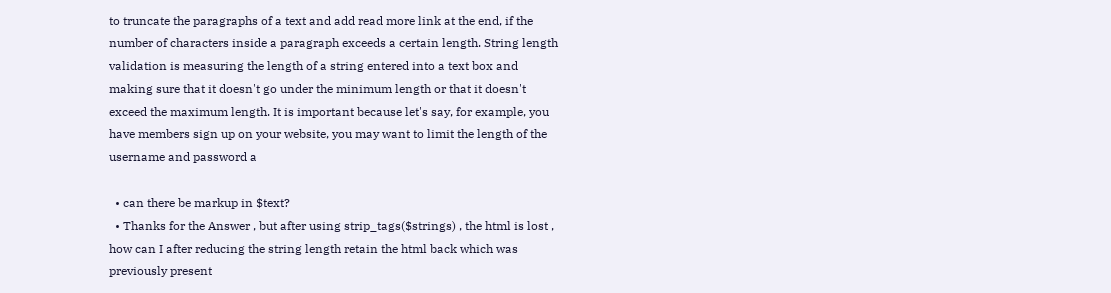to truncate the paragraphs of a text and add read more link at the end, if the number of characters inside a paragraph exceeds a certain length. String length validation is measuring the length of a string entered into a text box and making sure that it doesn't go under the minimum length or that it doesn't exceed the maximum length. It is important because let's say, for example, you have members sign up on your website, you may want to limit the length of the username and password a

  • can there be markup in $text?
  • Thanks for the Answer , but after using strip_tags($strings) , the html is lost , how can I after reducing the string length retain the html back which was previously present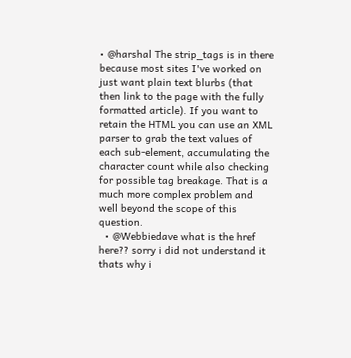• @harshal The strip_tags is in there because most sites I've worked on just want plain text blurbs (that then link to the page with the fully formatted article). If you want to retain the HTML you can use an XML parser to grab the text values of each sub-element, accumulating the character count while also checking for possible tag breakage. That is a much more complex problem and well beyond the scope of this question.
  • @Webbiedave what is the href here?? sorry i did not understand it thats why i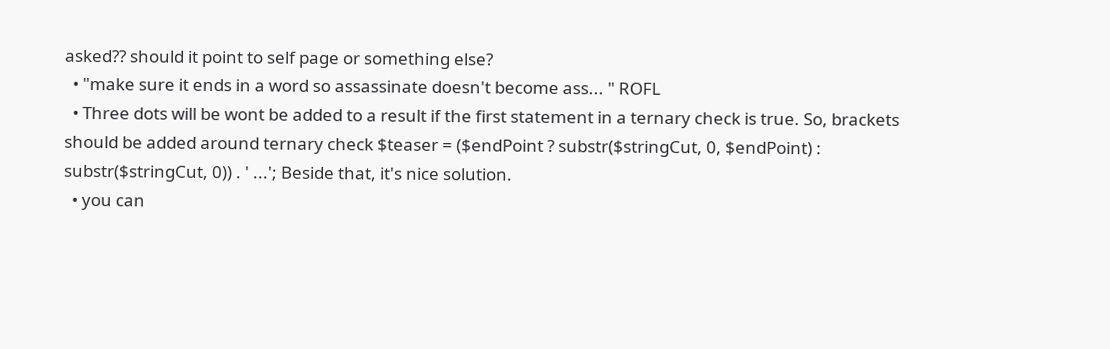asked?? should it point to self page or something else?
  • "make sure it ends in a word so assassinate doesn't become ass... " ROFL
  • Three dots will be wont be added to a result if the first statement in a ternary check is true. So, brackets should be added around ternary check $teaser = ($endPoint ? substr($stringCut, 0, $endPoint) : substr($stringCut, 0)) . ' ...'; Beside that, it's nice solution.
  • you can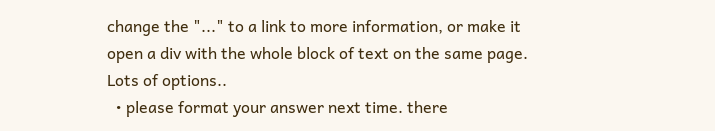change the "..." to a link to more information, or make it open a div with the whole block of text on the same page. Lots of options..
  • please format your answer next time. there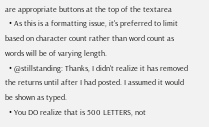are appropriate buttons at the top of the textarea
  • As this is a formatting issue, it's preferred to limit based on character count rather than word count as words will be of varying length.
  • @stillstanding: Thanks, I didn't realize it has removed the returns until after I had posted. I assumed it would be shown as typed.
  • You DO realize that is 500 LETTERS, not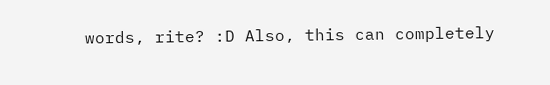words, rite? :D Also, this can completely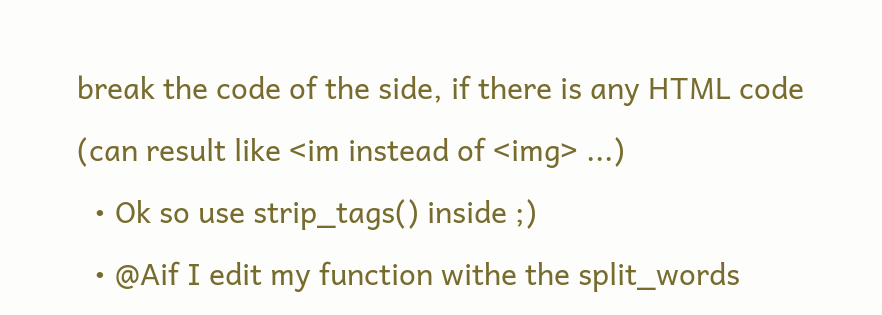break the code of the side, if there is any HTML code (can result like <im instead of <img> ...)
  • Ok so use strip_tags() inside ;)
  • @Aif I edit my function withe the split_words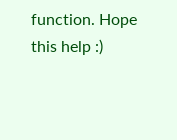function. Hope this help :)